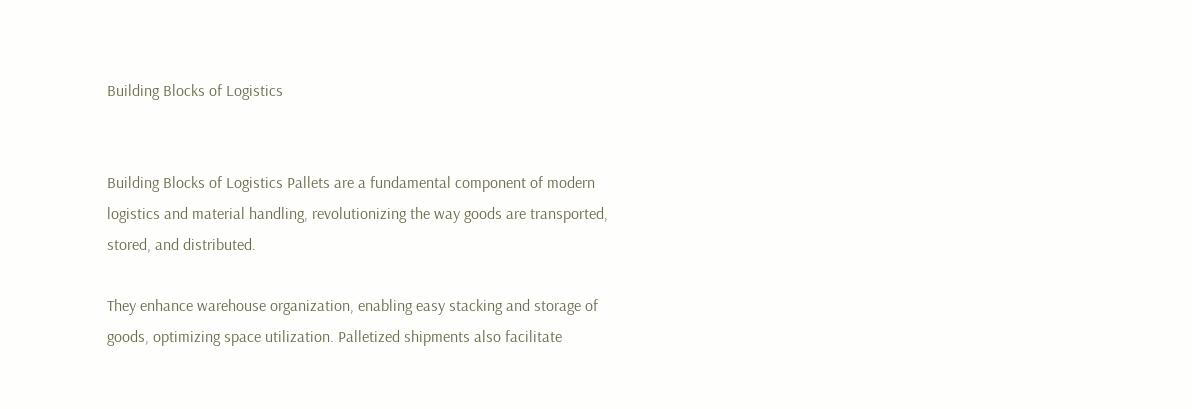Building Blocks of Logistics


Building Blocks of Logistics Pallets are a fundamental component of modern logistics and material handling, revolutionizing the way goods are transported, stored, and distributed.

They enhance warehouse organization, enabling easy stacking and storage of goods, optimizing space utilization. Palletized shipments also facilitate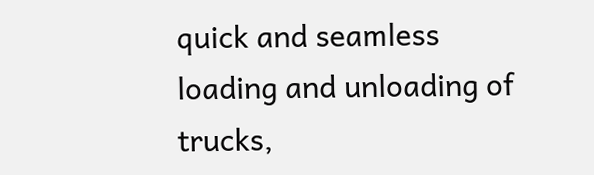quick and seamless loading and unloading of trucks,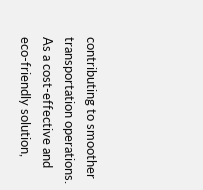contributing to smoother transportation operations. As a cost-effective and eco-friendly solution,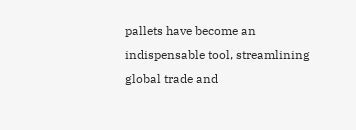pallets have become an indispensable tool, streamlining global trade and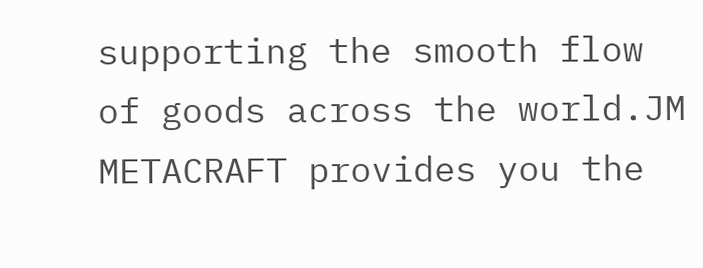supporting the smooth flow of goods across the world.JM METACRAFT provides you the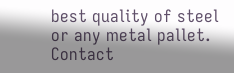best quality of steel or any metal pallet. Contact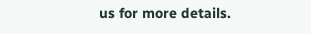us for more details.